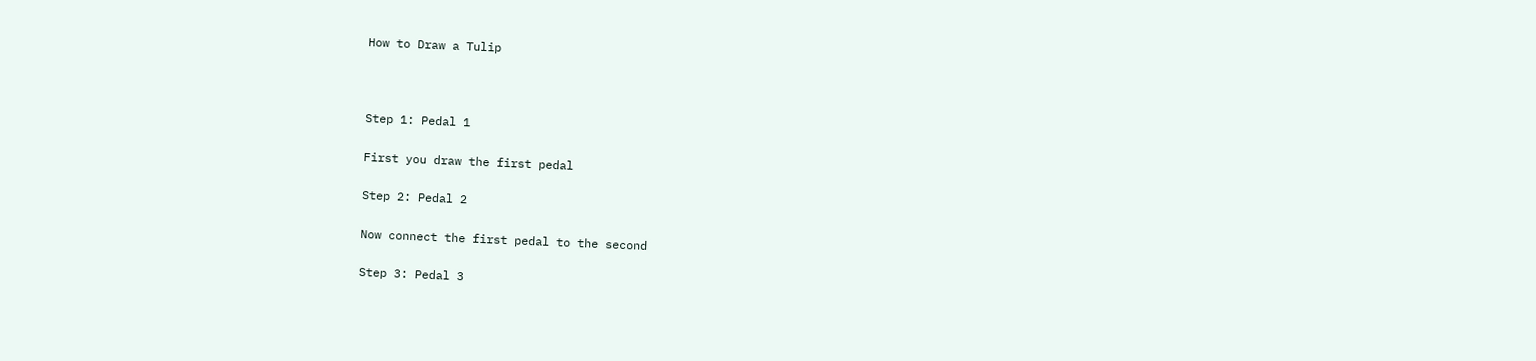How to Draw a Tulip



Step 1: Pedal 1

First you draw the first pedal

Step 2: Pedal 2

Now connect the first pedal to the second

Step 3: Pedal 3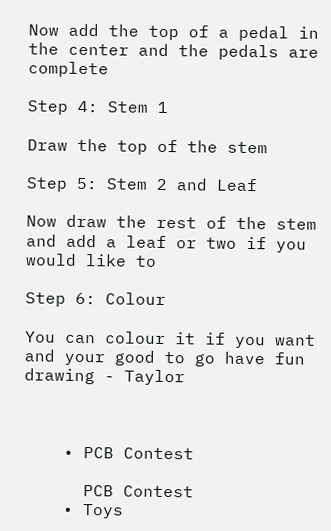Now add the top of a pedal in the center and the pedals are complete

Step 4: Stem 1

Draw the top of the stem

Step 5: Stem 2 and Leaf

Now draw the rest of the stem and add a leaf or two if you would like to

Step 6: Colour

You can colour it if you want and your good to go have fun drawing - Taylor



    • PCB Contest

      PCB Contest
    • Toys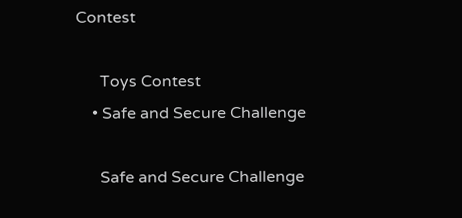Contest

      Toys Contest
    • Safe and Secure Challenge

      Safe and Secure Challenge